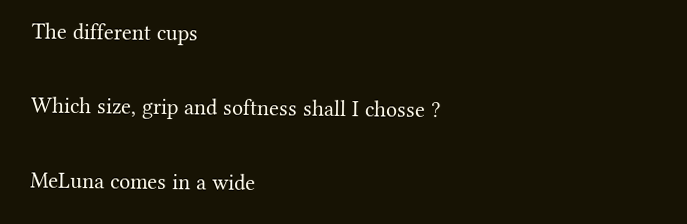The different cups

Which size, grip and softness shall I chosse ?

MeLuna comes in a wide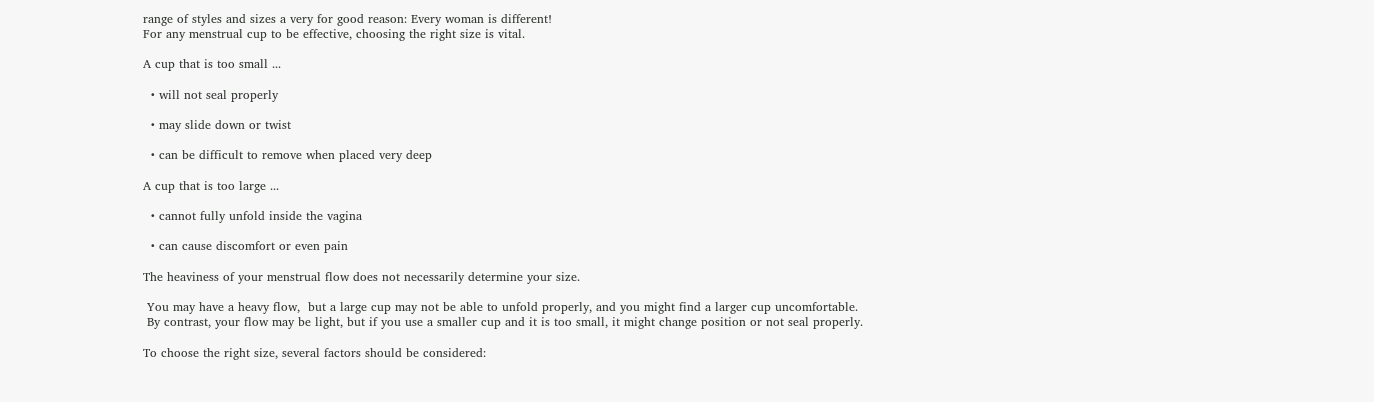range of styles and sizes a very for good reason: Every woman is different!
For any menstrual cup to be effective, choosing the right size is vital.

A cup that is too small ...

  • will not seal properly

  • may slide down or twist

  • can be difficult to remove when placed very deep

A cup that is too large ...

  • cannot fully unfold inside the vagina

  • can cause discomfort or even pain

The heaviness of your menstrual flow does not necessarily determine your size.

 You may have a heavy flow,  but a large cup may not be able to unfold properly, and you might find a larger cup uncomfortable.
 By contrast, your flow may be light, but if you use a smaller cup and it is too small, it might change position or not seal properly.

To choose the right size, several factors should be considered: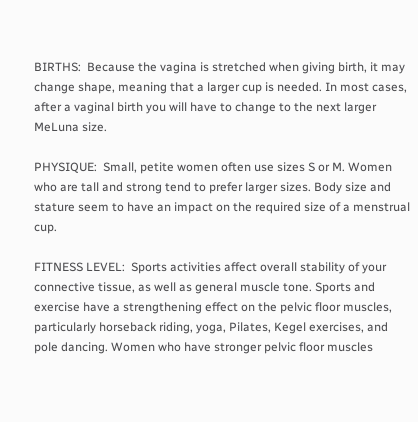BIRTHS:  Because the vagina is stretched when giving birth, it may change shape, meaning that a larger cup is needed. In most cases, after a vaginal birth you will have to change to the next larger MeLuna size.

PHYSIQUE:  Small, petite women often use sizes S or M. Women who are tall and strong tend to prefer larger sizes. Body size and stature seem to have an impact on the required size of a menstrual cup.

FITNESS LEVEL:  Sports activities affect overall stability of your connective tissue, as well as general muscle tone. Sports and exercise have a strengthening effect on the pelvic floor muscles, particularly horseback riding, yoga, Pilates, Kegel exercises, and pole dancing. Women who have stronger pelvic floor muscles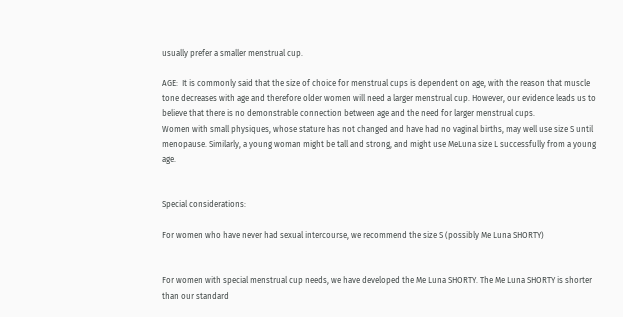usually prefer a smaller menstrual cup.

AGE:  It is commonly said that the size of choice for menstrual cups is dependent on age, with the reason that muscle tone decreases with age and therefore older women will need a larger menstrual cup. However, our evidence leads us to believe that there is no demonstrable connection between age and the need for larger menstrual cups.
Women with small physiques, whose stature has not changed and have had no vaginal births, may well use size S until menopause. Similarly, a young woman might be tall and strong, and might use MeLuna size L successfully from a young age.


Special considerations:

For women who have never had sexual intercourse, we recommend the size S (possibly Me Luna SHORTY)


For women with special menstrual cup needs, we have developed the Me Luna SHORTY. The Me Luna SHORTY is shorter than our standard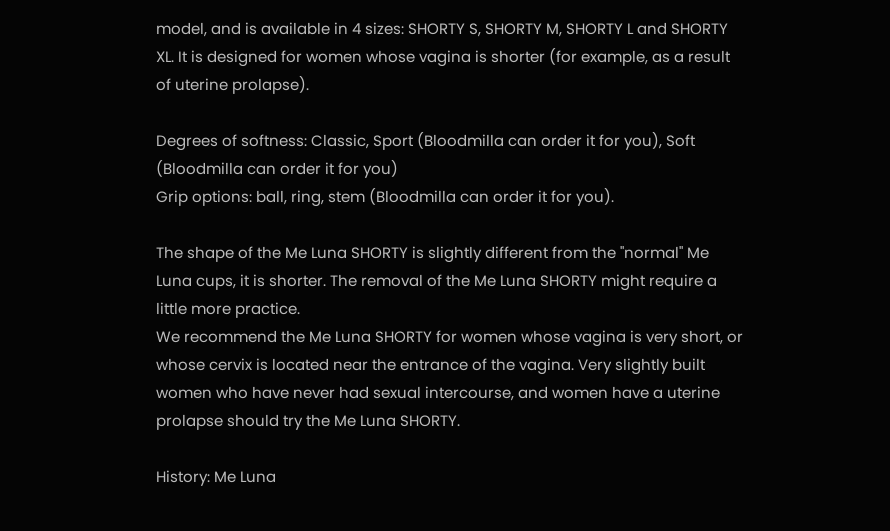model, and is available in 4 sizes: SHORTY S, SHORTY M, SHORTY L and SHORTY XL. It is designed for women whose vagina is shorter (for example, as a result of uterine prolapse).

Degrees of softness: Classic, Sport (Bloodmilla can order it for you), Soft (Bloodmilla can order it for you)
Grip options: ball, ring, stem (Bloodmilla can order it for you).

The shape of the Me Luna SHORTY is slightly different from the "normal" Me Luna cups, it is shorter. The removal of the Me Luna SHORTY might require a little more practice.
We recommend the Me Luna SHORTY for women whose vagina is very short, or whose cervix is located near the entrance of the vagina. Very slightly built women who have never had sexual intercourse, and women have a uterine prolapse should try the Me Luna SHORTY.

History: Me Luna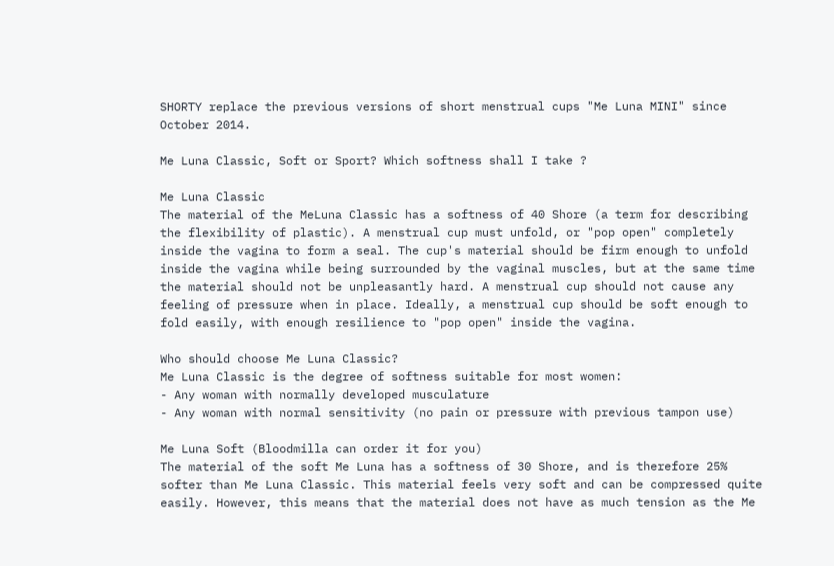SHORTY replace the previous versions of short menstrual cups "Me Luna MINI" since October 2014.

Me Luna Classic, Soft or Sport? Which softness shall I take ?

Me Luna Classic
The material of the MeLuna Classic has a softness of 40 Shore (a term for describing the flexibility of plastic). A menstrual cup must unfold, or "pop open" completely inside the vagina to form a seal. The cup's material should be firm enough to unfold inside the vagina while being surrounded by the vaginal muscles, but at the same time the material should not be unpleasantly hard. A menstrual cup should not cause any feeling of pressure when in place. Ideally, a menstrual cup should be soft enough to fold easily, with enough resilience to "pop open" inside the vagina.

Who should choose Me Luna Classic?
Me Luna Classic is the degree of softness suitable for most women:
- Any woman with normally developed musculature
- Any woman with normal sensitivity (no pain or pressure with previous tampon use)

Me Luna Soft (Bloodmilla can order it for you)
The material of the soft Me Luna has a softness of 30 Shore, and is therefore 25% softer than Me Luna Classic. This material feels very soft and can be compressed quite easily. However, this means that the material does not have as much tension as the Me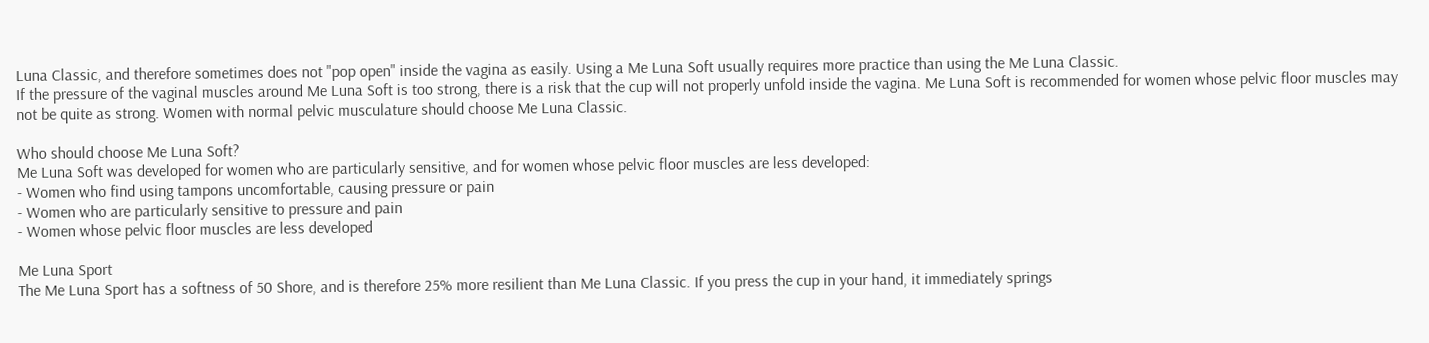Luna Classic, and therefore sometimes does not "pop open" inside the vagina as easily. Using a Me Luna Soft usually requires more practice than using the Me Luna Classic.
If the pressure of the vaginal muscles around Me Luna Soft is too strong, there is a risk that the cup will not properly unfold inside the vagina. Me Luna Soft is recommended for women whose pelvic floor muscles may not be quite as strong. Women with normal pelvic musculature should choose Me Luna Classic.

Who should choose Me Luna Soft?
Me Luna Soft was developed for women who are particularly sensitive, and for women whose pelvic floor muscles are less developed:
- Women who find using tampons uncomfortable, causing pressure or pain
- Women who are particularly sensitive to pressure and pain
- Women whose pelvic floor muscles are less developed

Me Luna Sport
The Me Luna Sport has a softness of 50 Shore, and is therefore 25% more resilient than Me Luna Classic. If you press the cup in your hand, it immediately springs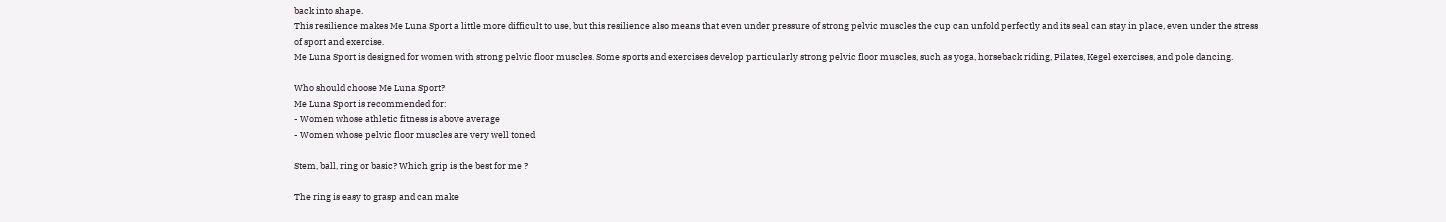back into shape.
This resilience makes Me Luna Sport a little more difficult to use, but this resilience also means that even under pressure of strong pelvic muscles the cup can unfold perfectly and its seal can stay in place, even under the stress of sport and exercise.
Me Luna Sport is designed for women with strong pelvic floor muscles. Some sports and exercises develop particularly strong pelvic floor muscles, such as yoga, horseback riding, Pilates, Kegel exercises, and pole dancing.

Who should choose Me Luna Sport?
Me Luna Sport is recommended for:
- Women whose athletic fitness is above average
- Women whose pelvic floor muscles are very well toned

Stem, ball, ring or basic? Which grip is the best for me ?

The ring is easy to grasp and can make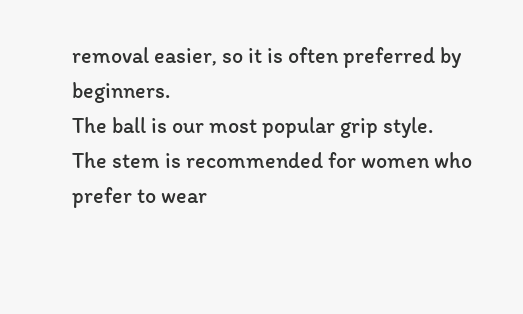removal easier, so it is often preferred by beginners.
The ball is our most popular grip style.
The stem is recommended for women who prefer to wear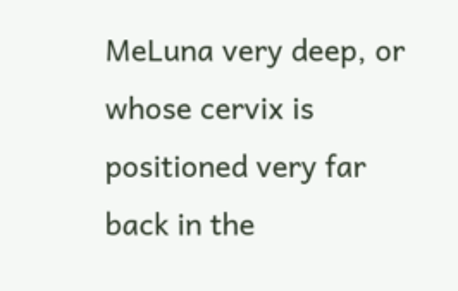MeLuna very deep, or whose cervix is positioned very far back in the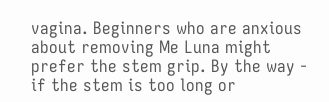vagina. Beginners who are anxious about removing Me Luna might prefer the stem grip. By the way - if the stem is too long or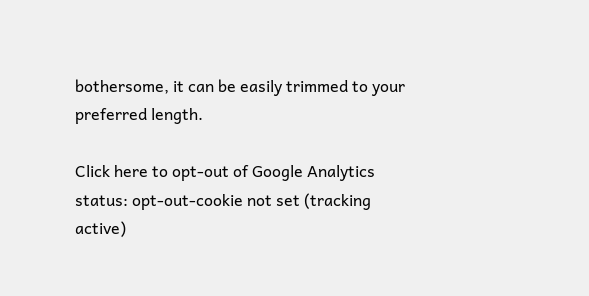bothersome, it can be easily trimmed to your preferred length.

Click here to opt-out of Google Analytics status: opt-out-cookie not set (tracking active)